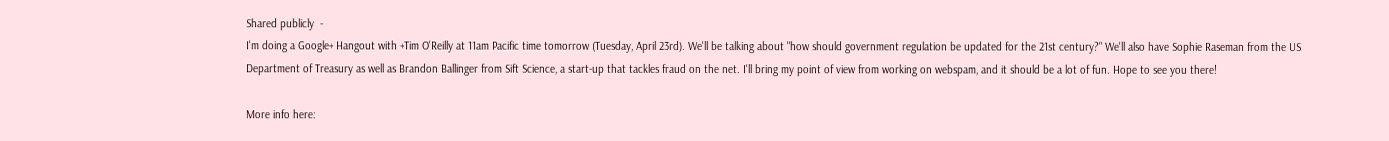Shared publicly  -
I'm doing a Google+ Hangout with +Tim O'Reilly at 11am Pacific time tomorrow (Tuesday, April 23rd). We'll be talking about "how should government regulation be updated for the 21st century?" We'll also have Sophie Raseman from the US Department of Treasury as well as Brandon Ballinger from Sift Science, a start-up that tackles fraud on the net. I'll bring my point of view from working on webspam, and it should be a lot of fun. Hope to see you there!

More info here: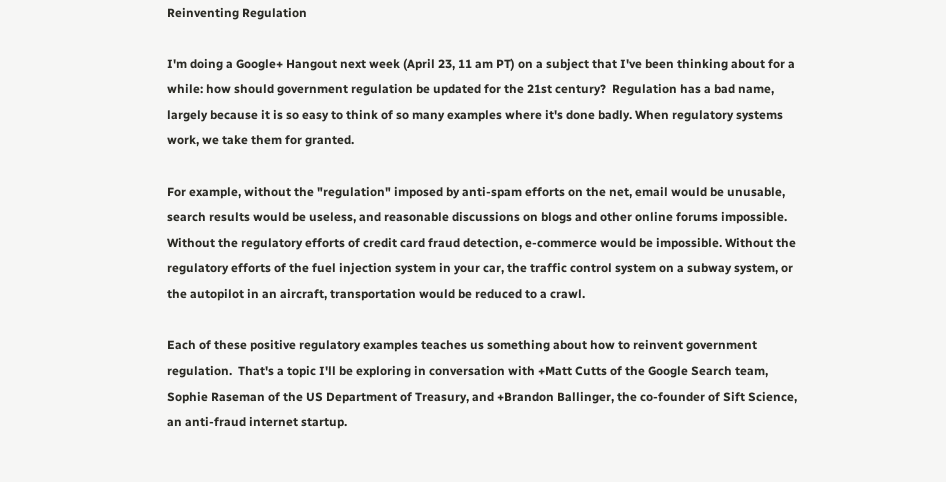Reinventing Regulation

I'm doing a Google+ Hangout next week (April 23, 11 am PT) on a subject that I've been thinking about for a while: how should government regulation be updated for the 21st century?  Regulation has a bad name, largely because it is so easy to think of so many examples where it's done badly. When regulatory systems work, we take them for granted.

For example, without the "regulation" imposed by anti-spam efforts on the net, email would be unusable, search results would be useless, and reasonable discussions on blogs and other online forums impossible. Without the regulatory efforts of credit card fraud detection, e-commerce would be impossible. Without the regulatory efforts of the fuel injection system in your car, the traffic control system on a subway system, or the autopilot in an aircraft, transportation would be reduced to a crawl.

Each of these positive regulatory examples teaches us something about how to reinvent government regulation.  That's a topic I'll be exploring in conversation with +Matt Cutts of the Google Search team, Sophie Raseman of the US Department of Treasury, and +Brandon Ballinger, the co-founder of Sift Science, an anti-fraud internet startup.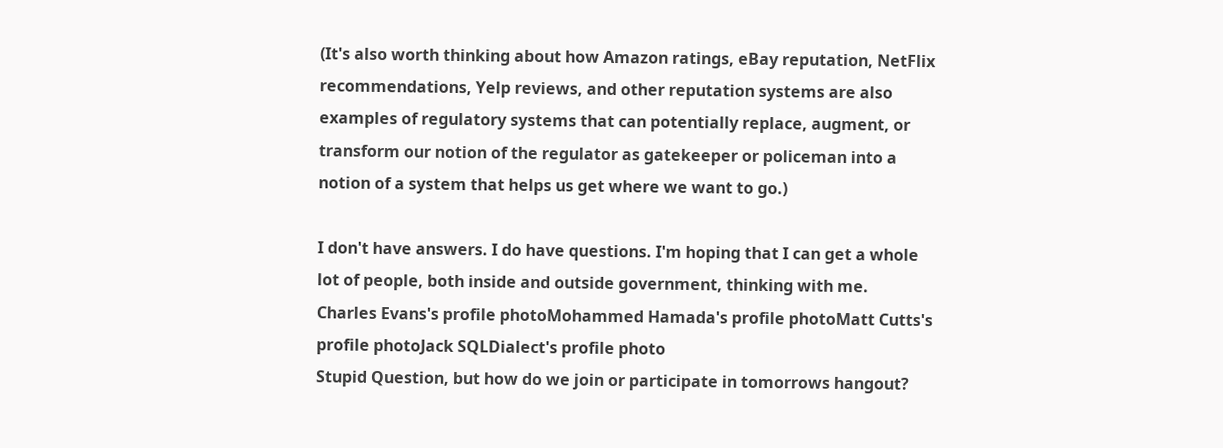(It's also worth thinking about how Amazon ratings, eBay reputation, NetFlix recommendations, Yelp reviews, and other reputation systems are also examples of regulatory systems that can potentially replace, augment, or transform our notion of the regulator as gatekeeper or policeman into a notion of a system that helps us get where we want to go.)

I don't have answers. I do have questions. I'm hoping that I can get a whole lot of people, both inside and outside government, thinking with me.
Charles Evans's profile photoMohammed Hamada's profile photoMatt Cutts's profile photoJack SQLDialect's profile photo
Stupid Question, but how do we join or participate in tomorrows hangout?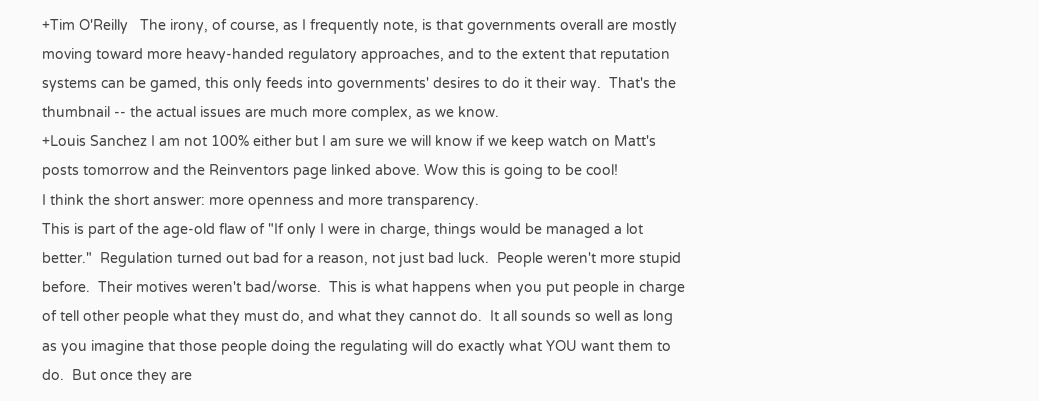+Tim O'Reilly   The irony, of course, as I frequently note, is that governments overall are mostly moving toward more heavy-handed regulatory approaches, and to the extent that reputation systems can be gamed, this only feeds into governments' desires to do it their way.  That's the thumbnail -- the actual issues are much more complex, as we know.
+Louis Sanchez I am not 100% either but I am sure we will know if we keep watch on Matt's posts tomorrow and the Reinventors page linked above. Wow this is going to be cool!
I think the short answer: more openness and more transparency.
This is part of the age-old flaw of "If only I were in charge, things would be managed a lot better."  Regulation turned out bad for a reason, not just bad luck.  People weren't more stupid before.  Their motives weren't bad/worse.  This is what happens when you put people in charge of tell other people what they must do, and what they cannot do.  It all sounds so well as long as you imagine that those people doing the regulating will do exactly what YOU want them to do.  But once they are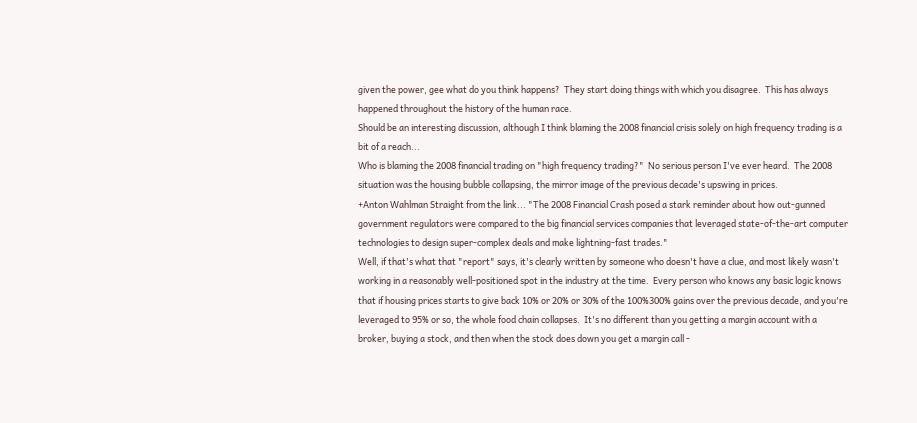given the power, gee what do you think happens?  They start doing things with which you disagree.  This has always happened throughout the history of the human race.
Should be an interesting discussion, although I think blaming the 2008 financial crisis solely on high frequency trading is a bit of a reach...
Who is blaming the 2008 financial trading on "high frequency trading?"  No serious person I've ever heard.  The 2008 situation was the housing bubble collapsing, the mirror image of the previous decade's upswing in prices.
+Anton Wahlman Straight from the link... "The 2008 Financial Crash posed a stark reminder about how out-gunned government regulators were compared to the big financial services companies that leveraged state-of-the-art computer technologies to design super-complex deals and make lightning-fast trades."
Well, if that's what that "report" says, it's clearly written by someone who doesn't have a clue, and most likely wasn't working in a reasonably well-positioned spot in the industry at the time.  Every person who knows any basic logic knows that if housing prices starts to give back 10% or 20% or 30% of the 100%300% gains over the previous decade, and you're leveraged to 95% or so, the whole food chain collapses.  It's no different than you getting a margin account with a broker, buying a stock, and then when the stock does down you get a margin call -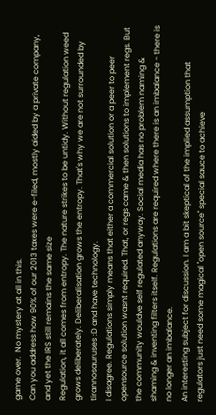game over.  No mystery at all in this.
Can you address how 90% of our 2013 taxes were e-filed, mostly aided by a private company, and yet the IRS still remains the same size
Regulation, it all comes from entropy. The nature strikes to be untidy. Without regulation weed grows deliberately. Deliberalisation grows the entropy. That's why we are not surrounded by tirannosauruses :D and have technology.
I disagree. Regulations simply means that either a commercial solution or a peer to peer opensource solution wasnt required. That, or regs came & then solutions to implement regs. But the community wouldve self regulated anyway. Social media has no problem naming & shaming & inventing filters itself. Regulations are required where there is an imbalance - there is no longer an imbalance.
An interesting subject for discussion. I am a bit skeptical of the implied assumption that regulators just need some magical "open source" special sauce to achieve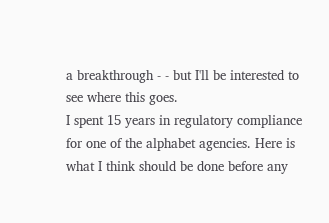a breakthrough - - but I'll be interested to see where this goes.
I spent 15 years in regulatory compliance for one of the alphabet agencies. Here is what I think should be done before any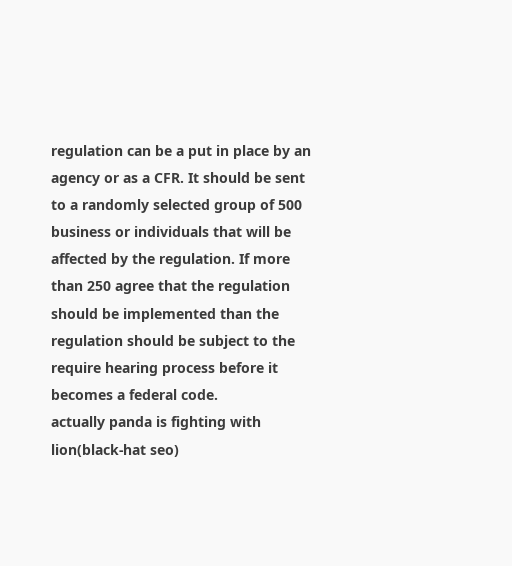regulation can be a put in place by an agency or as a CFR. It should be sent to a randomly selected group of 500 business or individuals that will be affected by the regulation. If more than 250 agree that the regulation should be implemented than the regulation should be subject to the require hearing process before it becomes a federal code.
actually panda is fighting with lion(black-hat seo)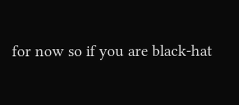for now so if you are black-hat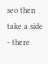seo then take a side - there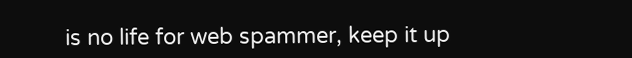is no life for web spammer, keep it up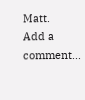Matt.
Add a comment...